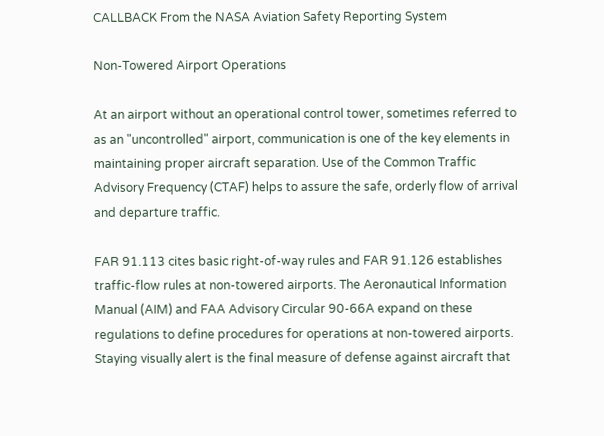CALLBACK From the NASA Aviation Safety Reporting System

Non-Towered Airport Operations

At an airport without an operational control tower, sometimes referred to as an "uncontrolled" airport, communication is one of the key elements in maintaining proper aircraft separation. Use of the Common Traffic Advisory Frequency (CTAF) helps to assure the safe, orderly flow of arrival and departure traffic.

FAR 91.113 cites basic right-of-way rules and FAR 91.126 establishes traffic-flow rules at non-towered airports. The Aeronautical Information Manual (AIM) and FAA Advisory Circular 90-66A expand on these regulations to define procedures for operations at non-towered airports. Staying visually alert is the final measure of defense against aircraft that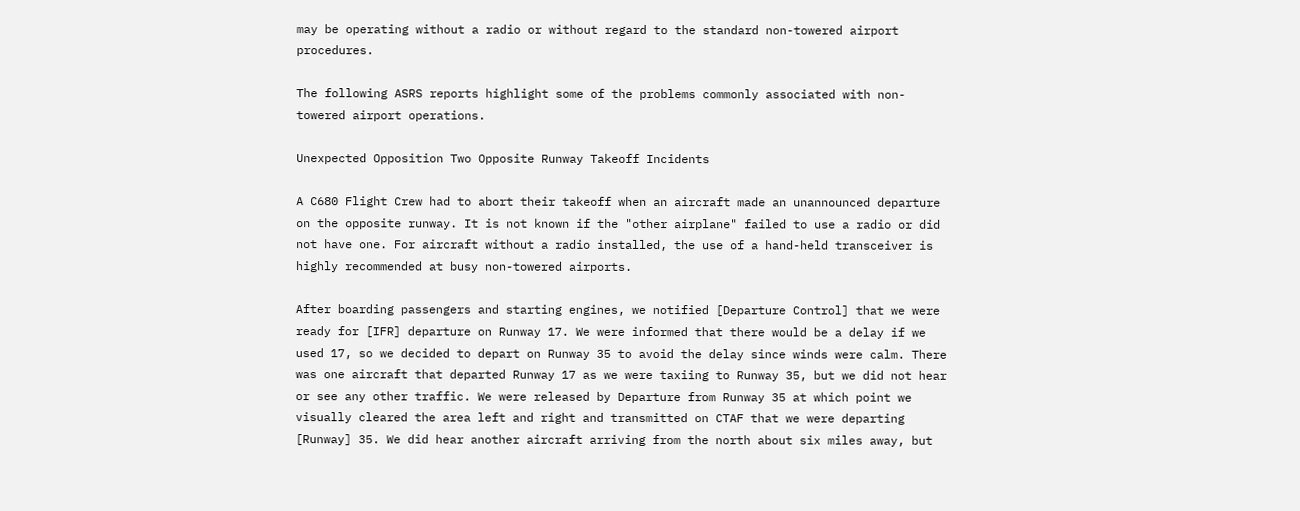may be operating without a radio or without regard to the standard non-towered airport procedures.

The following ASRS reports highlight some of the problems commonly associated with non-towered airport operations.

Unexpected Opposition Two Opposite Runway Takeoff Incidents

A C680 Flight Crew had to abort their takeoff when an aircraft made an unannounced departure on the opposite runway. It is not known if the "other airplane" failed to use a radio or did not have one. For aircraft without a radio installed, the use of a hand-held transceiver is highly recommended at busy non-towered airports.

After boarding passengers and starting engines, we notified [Departure Control] that we were ready for [IFR] departure on Runway 17. We were informed that there would be a delay if we used 17, so we decided to depart on Runway 35 to avoid the delay since winds were calm. There was one aircraft that departed Runway 17 as we were taxiing to Runway 35, but we did not hear or see any other traffic. We were released by Departure from Runway 35 at which point we visually cleared the area left and right and transmitted on CTAF that we were departing [Runway] 35. We did hear another aircraft arriving from the north about six miles away, but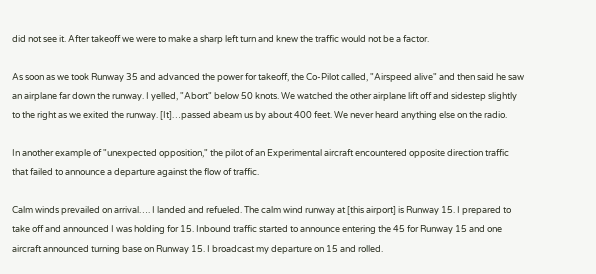did not see it. After takeoff we were to make a sharp left turn and knew the traffic would not be a factor.

As soon as we took Runway 35 and advanced the power for takeoff, the Co-Pilot called, "Airspeed alive" and then said he saw an airplane far down the runway. I yelled, "Abort" below 50 knots. We watched the other airplane lift off and sidestep slightly to the right as we exited the runway. [It]…passed abeam us by about 400 feet. We never heard anything else on the radio.

In another example of "unexpected opposition," the pilot of an Experimental aircraft encountered opposite direction traffic that failed to announce a departure against the flow of traffic.

Calm winds prevailed on arrival…. I landed and refueled. The calm wind runway at [this airport] is Runway 15. I prepared to take off and announced I was holding for 15. Inbound traffic started to announce entering the 45 for Runway 15 and one aircraft announced turning base on Runway 15. I broadcast my departure on 15 and rolled.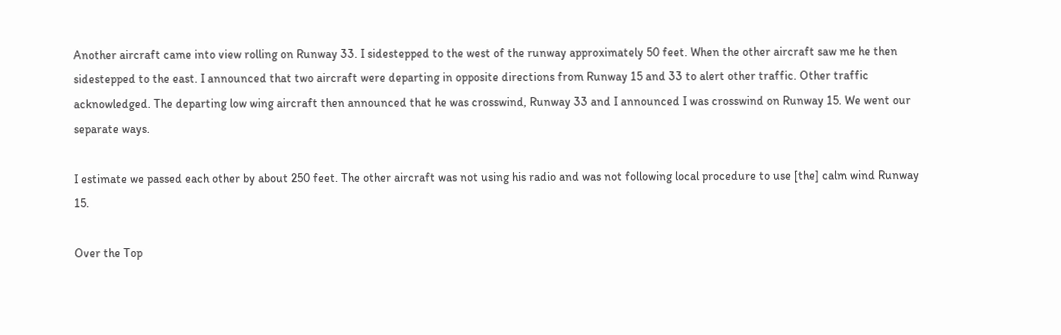Another aircraft came into view rolling on Runway 33. I sidestepped to the west of the runway approximately 50 feet. When the other aircraft saw me he then sidestepped to the east. I announced that two aircraft were departing in opposite directions from Runway 15 and 33 to alert other traffic. Other traffic acknowledged. The departing low wing aircraft then announced that he was crosswind, Runway 33 and I announced I was crosswind on Runway 15. We went our separate ways.

I estimate we passed each other by about 250 feet. The other aircraft was not using his radio and was not following local procedure to use [the] calm wind Runway 15.

Over the Top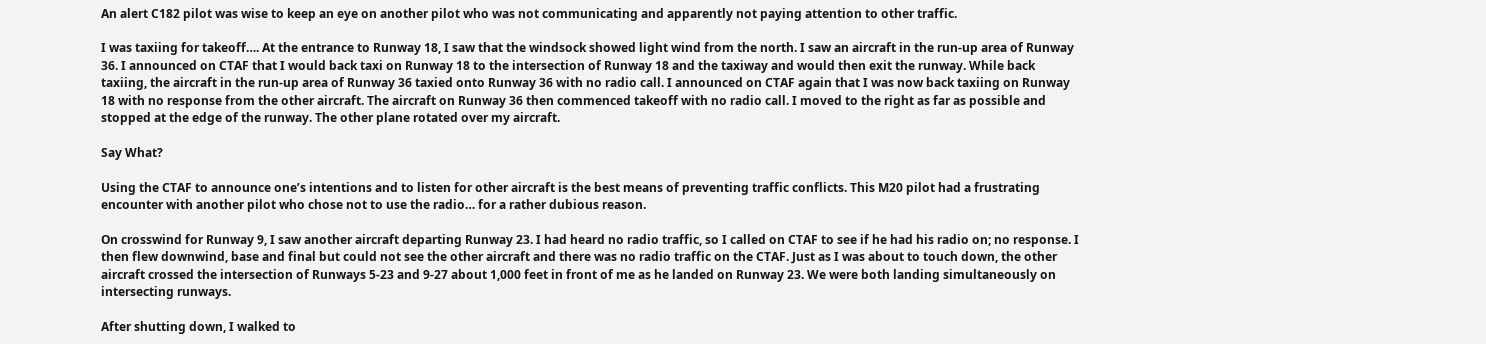An alert C182 pilot was wise to keep an eye on another pilot who was not communicating and apparently not paying attention to other traffic.

I was taxiing for takeoff…. At the entrance to Runway 18, I saw that the windsock showed light wind from the north. I saw an aircraft in the run-up area of Runway 36. I announced on CTAF that I would back taxi on Runway 18 to the intersection of Runway 18 and the taxiway and would then exit the runway. While back taxiing, the aircraft in the run-up area of Runway 36 taxied onto Runway 36 with no radio call. I announced on CTAF again that I was now back taxiing on Runway 18 with no response from the other aircraft. The aircraft on Runway 36 then commenced takeoff with no radio call. I moved to the right as far as possible and stopped at the edge of the runway. The other plane rotated over my aircraft.

Say What?

Using the CTAF to announce one’s intentions and to listen for other aircraft is the best means of preventing traffic conflicts. This M20 pilot had a frustrating encounter with another pilot who chose not to use the radio… for a rather dubious reason.

On crosswind for Runway 9, I saw another aircraft departing Runway 23. I had heard no radio traffic, so I called on CTAF to see if he had his radio on; no response. I then flew downwind, base and final but could not see the other aircraft and there was no radio traffic on the CTAF. Just as I was about to touch down, the other aircraft crossed the intersection of Runways 5-23 and 9-27 about 1,000 feet in front of me as he landed on Runway 23. We were both landing simultaneously on intersecting runways.

After shutting down, I walked to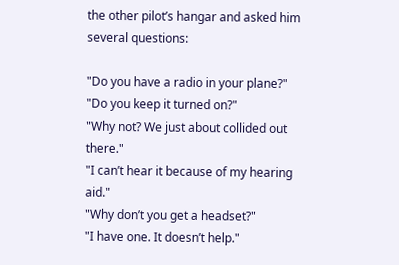the other pilot’s hangar and asked him several questions:

"Do you have a radio in your plane?"
"Do you keep it turned on?"
"Why not? We just about collided out there."
"I can’t hear it because of my hearing aid."
"Why don’t you get a headset?"
"I have one. It doesn’t help."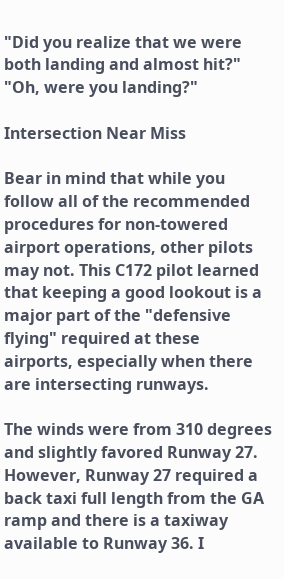"Did you realize that we were both landing and almost hit?"
"Oh, were you landing?"

Intersection Near Miss

Bear in mind that while you follow all of the recommended procedures for non-towered airport operations, other pilots may not. This C172 pilot learned that keeping a good lookout is a major part of the "defensive flying" required at these airports, especially when there are intersecting runways.

The winds were from 310 degrees and slightly favored Runway 27. However, Runway 27 required a back taxi full length from the GA ramp and there is a taxiway available to Runway 36. I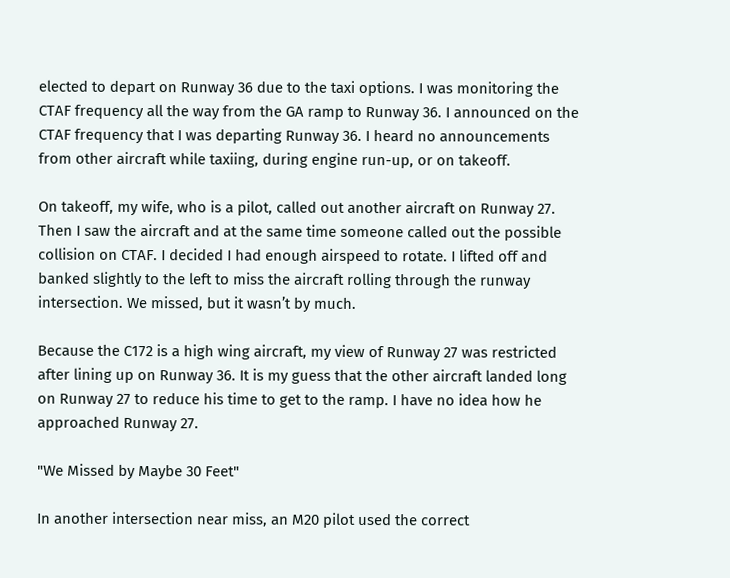elected to depart on Runway 36 due to the taxi options. I was monitoring the CTAF frequency all the way from the GA ramp to Runway 36. I announced on the CTAF frequency that I was departing Runway 36. I heard no announcements from other aircraft while taxiing, during engine run-up, or on takeoff.

On takeoff, my wife, who is a pilot, called out another aircraft on Runway 27. Then I saw the aircraft and at the same time someone called out the possible collision on CTAF. I decided I had enough airspeed to rotate. I lifted off and banked slightly to the left to miss the aircraft rolling through the runway intersection. We missed, but it wasn’t by much.

Because the C172 is a high wing aircraft, my view of Runway 27 was restricted after lining up on Runway 36. It is my guess that the other aircraft landed long on Runway 27 to reduce his time to get to the ramp. I have no idea how he approached Runway 27.

"We Missed by Maybe 30 Feet"

In another intersection near miss, an M20 pilot used the correct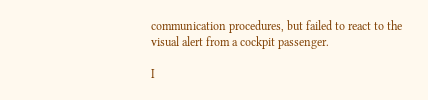communication procedures, but failed to react to the visual alert from a cockpit passenger.

I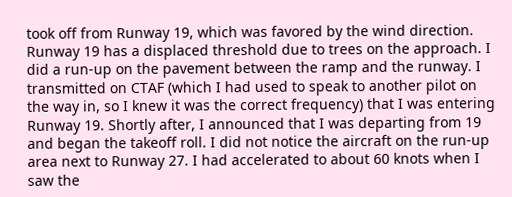took off from Runway 19, which was favored by the wind direction. Runway 19 has a displaced threshold due to trees on the approach. I did a run-up on the pavement between the ramp and the runway. I transmitted on CTAF (which I had used to speak to another pilot on the way in, so I knew it was the correct frequency) that I was entering Runway 19. Shortly after, I announced that I was departing from 19 and began the takeoff roll. I did not notice the aircraft on the run-up area next to Runway 27. I had accelerated to about 60 knots when I saw the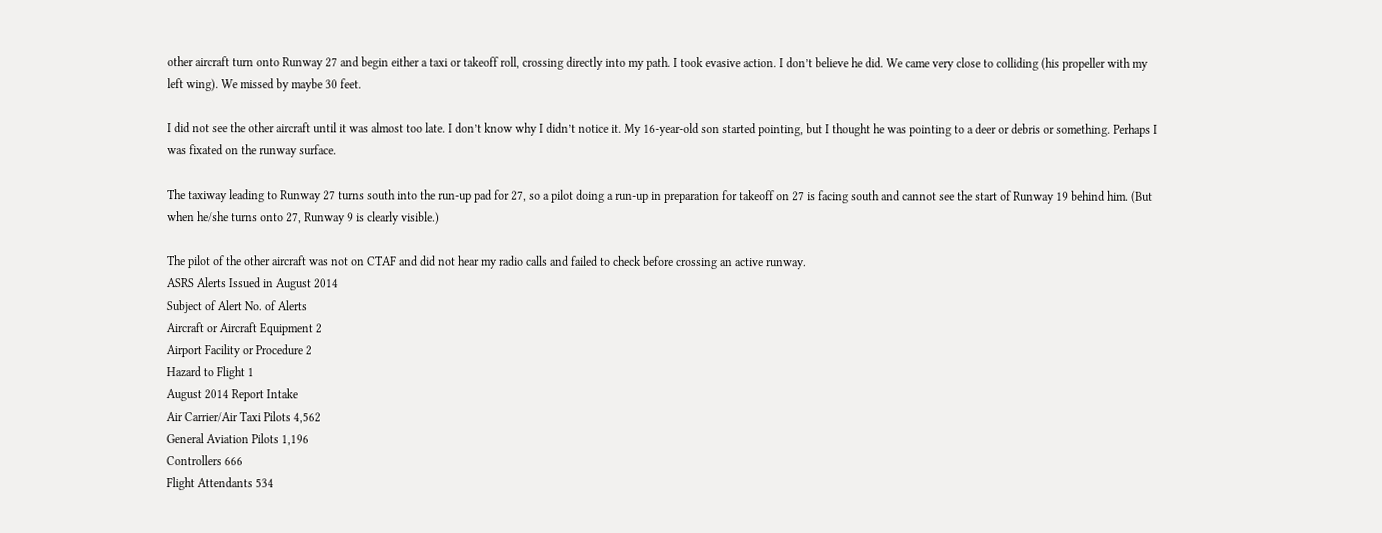other aircraft turn onto Runway 27 and begin either a taxi or takeoff roll, crossing directly into my path. I took evasive action. I don’t believe he did. We came very close to colliding (his propeller with my left wing). We missed by maybe 30 feet.

I did not see the other aircraft until it was almost too late. I don’t know why I didn’t notice it. My 16-year-old son started pointing, but I thought he was pointing to a deer or debris or something. Perhaps I was fixated on the runway surface.

The taxiway leading to Runway 27 turns south into the run-up pad for 27, so a pilot doing a run-up in preparation for takeoff on 27 is facing south and cannot see the start of Runway 19 behind him. (But when he/she turns onto 27, Runway 9 is clearly visible.)

The pilot of the other aircraft was not on CTAF and did not hear my radio calls and failed to check before crossing an active runway.
ASRS Alerts Issued in August 2014
Subject of Alert No. of Alerts
Aircraft or Aircraft Equipment 2
Airport Facility or Procedure 2
Hazard to Flight 1
August 2014 Report Intake
Air Carrier/Air Taxi Pilots 4,562
General Aviation Pilots 1,196
Controllers 666
Flight Attendants 534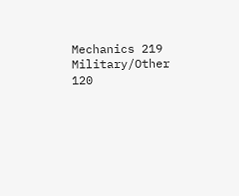Mechanics 219
Military/Other 120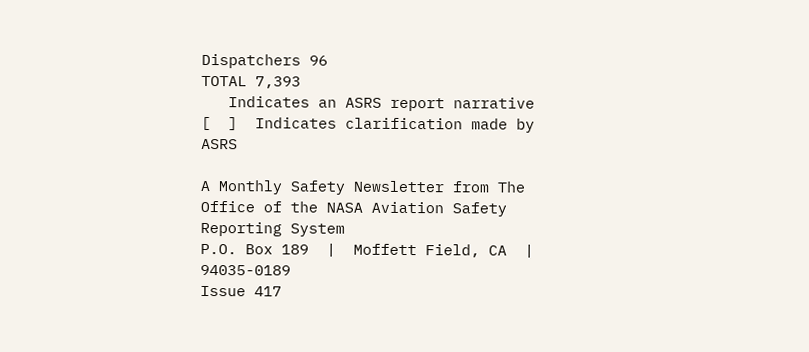Dispatchers 96
TOTAL 7,393
   Indicates an ASRS report narrative
[  ]  Indicates clarification made by ASRS

A Monthly Safety Newsletter from The Office of the NASA Aviation Safety Reporting System
P.O. Box 189  |  Moffett Field, CA  |  94035-0189
Issue 417